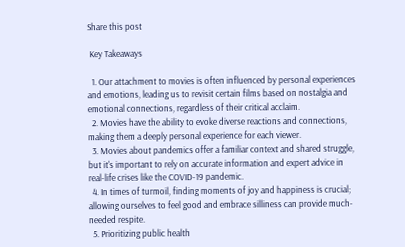Share this post

 Key Takeaways

  1. Our attachment to movies is often influenced by personal experiences and emotions, leading us to revisit certain films based on nostalgia and emotional connections, regardless of their critical acclaim.
  2. Movies have the ability to evoke diverse reactions and connections, making them a deeply personal experience for each viewer.
  3. Movies about pandemics offer a familiar context and shared struggle, but it's important to rely on accurate information and expert advice in real-life crises like the COVID-19 pandemic.
  4. In times of turmoil, finding moments of joy and happiness is crucial; allowing ourselves to feel good and embrace silliness can provide much-needed respite.
  5. Prioritizing public health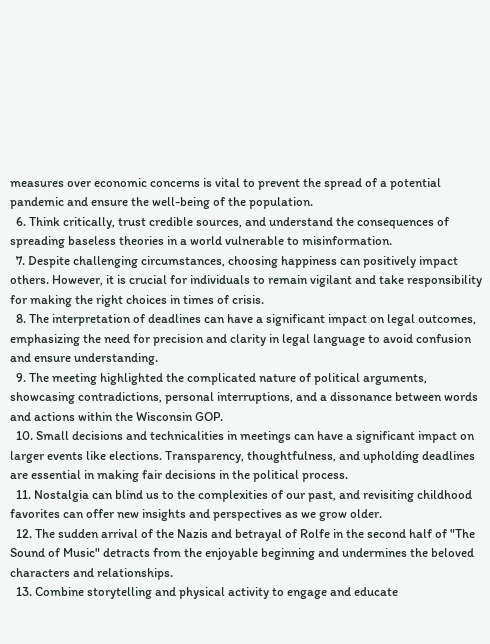measures over economic concerns is vital to prevent the spread of a potential pandemic and ensure the well-being of the population.
  6. Think critically, trust credible sources, and understand the consequences of spreading baseless theories in a world vulnerable to misinformation.
  7. Despite challenging circumstances, choosing happiness can positively impact others. However, it is crucial for individuals to remain vigilant and take responsibility for making the right choices in times of crisis.
  8. The interpretation of deadlines can have a significant impact on legal outcomes, emphasizing the need for precision and clarity in legal language to avoid confusion and ensure understanding.
  9. The meeting highlighted the complicated nature of political arguments, showcasing contradictions, personal interruptions, and a dissonance between words and actions within the Wisconsin GOP.
  10. Small decisions and technicalities in meetings can have a significant impact on larger events like elections. Transparency, thoughtfulness, and upholding deadlines are essential in making fair decisions in the political process.
  11. Nostalgia can blind us to the complexities of our past, and revisiting childhood favorites can offer new insights and perspectives as we grow older.
  12. The sudden arrival of the Nazis and betrayal of Rolfe in the second half of "The Sound of Music" detracts from the enjoyable beginning and undermines the beloved characters and relationships.
  13. Combine storytelling and physical activity to engage and educate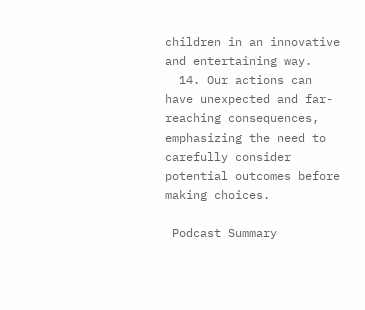children in an innovative and entertaining way.
  14. Our actions can have unexpected and far-reaching consequences, emphasizing the need to carefully consider potential outcomes before making choices.

 Podcast Summary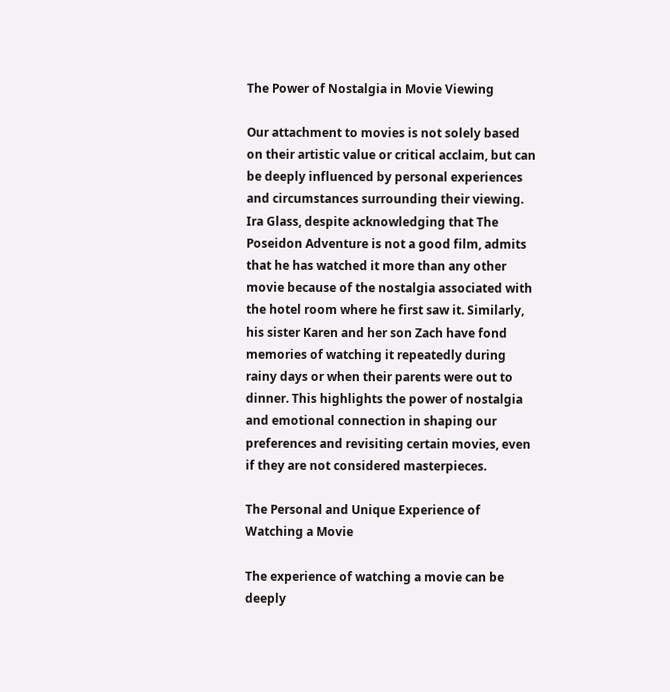The Power of Nostalgia in Movie Viewing

Our attachment to movies is not solely based on their artistic value or critical acclaim, but can be deeply influenced by personal experiences and circumstances surrounding their viewing. Ira Glass, despite acknowledging that The Poseidon Adventure is not a good film, admits that he has watched it more than any other movie because of the nostalgia associated with the hotel room where he first saw it. Similarly, his sister Karen and her son Zach have fond memories of watching it repeatedly during rainy days or when their parents were out to dinner. This highlights the power of nostalgia and emotional connection in shaping our preferences and revisiting certain movies, even if they are not considered masterpieces.

The Personal and Unique Experience of Watching a Movie

The experience of watching a movie can be deeply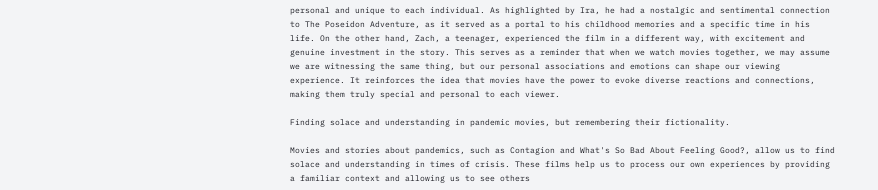personal and unique to each individual. As highlighted by Ira, he had a nostalgic and sentimental connection to The Poseidon Adventure, as it served as a portal to his childhood memories and a specific time in his life. On the other hand, Zach, a teenager, experienced the film in a different way, with excitement and genuine investment in the story. This serves as a reminder that when we watch movies together, we may assume we are witnessing the same thing, but our personal associations and emotions can shape our viewing experience. It reinforces the idea that movies have the power to evoke diverse reactions and connections, making them truly special and personal to each viewer.

Finding solace and understanding in pandemic movies, but remembering their fictionality.

Movies and stories about pandemics, such as Contagion and What's So Bad About Feeling Good?, allow us to find solace and understanding in times of crisis. These films help us to process our own experiences by providing a familiar context and allowing us to see others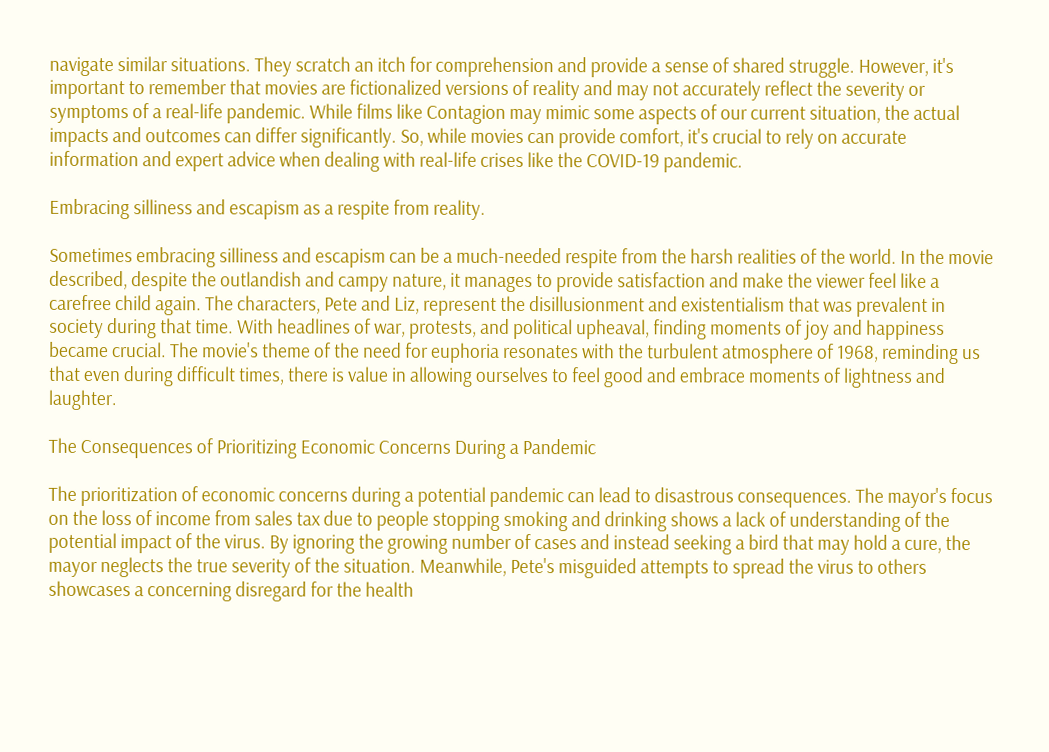navigate similar situations. They scratch an itch for comprehension and provide a sense of shared struggle. However, it's important to remember that movies are fictionalized versions of reality and may not accurately reflect the severity or symptoms of a real-life pandemic. While films like Contagion may mimic some aspects of our current situation, the actual impacts and outcomes can differ significantly. So, while movies can provide comfort, it's crucial to rely on accurate information and expert advice when dealing with real-life crises like the COVID-19 pandemic.

Embracing silliness and escapism as a respite from reality.

Sometimes embracing silliness and escapism can be a much-needed respite from the harsh realities of the world. In the movie described, despite the outlandish and campy nature, it manages to provide satisfaction and make the viewer feel like a carefree child again. The characters, Pete and Liz, represent the disillusionment and existentialism that was prevalent in society during that time. With headlines of war, protests, and political upheaval, finding moments of joy and happiness became crucial. The movie's theme of the need for euphoria resonates with the turbulent atmosphere of 1968, reminding us that even during difficult times, there is value in allowing ourselves to feel good and embrace moments of lightness and laughter.

The Consequences of Prioritizing Economic Concerns During a Pandemic

The prioritization of economic concerns during a potential pandemic can lead to disastrous consequences. The mayor's focus on the loss of income from sales tax due to people stopping smoking and drinking shows a lack of understanding of the potential impact of the virus. By ignoring the growing number of cases and instead seeking a bird that may hold a cure, the mayor neglects the true severity of the situation. Meanwhile, Pete's misguided attempts to spread the virus to others showcases a concerning disregard for the health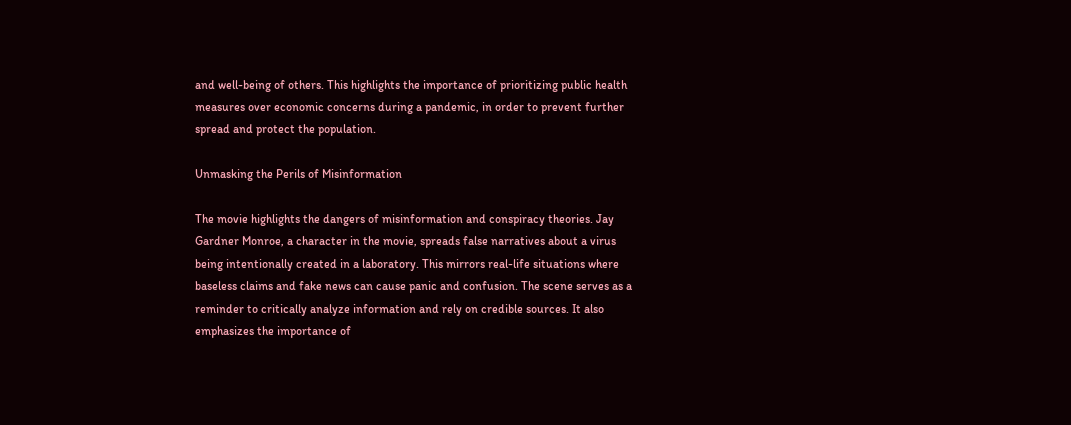and well-being of others. This highlights the importance of prioritizing public health measures over economic concerns during a pandemic, in order to prevent further spread and protect the population.

Unmasking the Perils of Misinformation

The movie highlights the dangers of misinformation and conspiracy theories. Jay Gardner Monroe, a character in the movie, spreads false narratives about a virus being intentionally created in a laboratory. This mirrors real-life situations where baseless claims and fake news can cause panic and confusion. The scene serves as a reminder to critically analyze information and rely on credible sources. It also emphasizes the importance of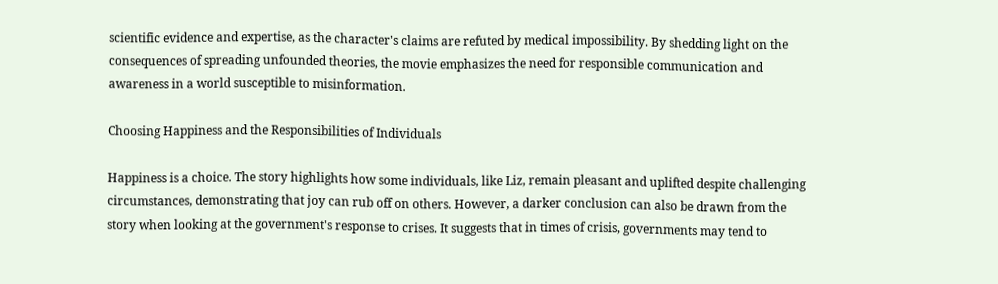scientific evidence and expertise, as the character's claims are refuted by medical impossibility. By shedding light on the consequences of spreading unfounded theories, the movie emphasizes the need for responsible communication and awareness in a world susceptible to misinformation.

Choosing Happiness and the Responsibilities of Individuals

Happiness is a choice. The story highlights how some individuals, like Liz, remain pleasant and uplifted despite challenging circumstances, demonstrating that joy can rub off on others. However, a darker conclusion can also be drawn from the story when looking at the government's response to crises. It suggests that in times of crisis, governments may tend to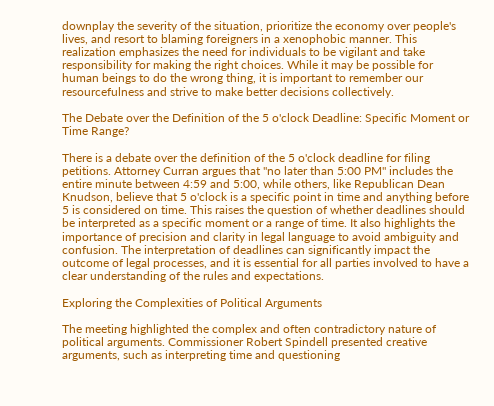downplay the severity of the situation, prioritize the economy over people's lives, and resort to blaming foreigners in a xenophobic manner. This realization emphasizes the need for individuals to be vigilant and take responsibility for making the right choices. While it may be possible for human beings to do the wrong thing, it is important to remember our resourcefulness and strive to make better decisions collectively.

The Debate over the Definition of the 5 o'clock Deadline: Specific Moment or Time Range?

There is a debate over the definition of the 5 o'clock deadline for filing petitions. Attorney Curran argues that "no later than 5:00 PM" includes the entire minute between 4:59 and 5:00, while others, like Republican Dean Knudson, believe that 5 o'clock is a specific point in time and anything before 5 is considered on time. This raises the question of whether deadlines should be interpreted as a specific moment or a range of time. It also highlights the importance of precision and clarity in legal language to avoid ambiguity and confusion. The interpretation of deadlines can significantly impact the outcome of legal processes, and it is essential for all parties involved to have a clear understanding of the rules and expectations.

Exploring the Complexities of Political Arguments

The meeting highlighted the complex and often contradictory nature of political arguments. Commissioner Robert Spindell presented creative arguments, such as interpreting time and questioning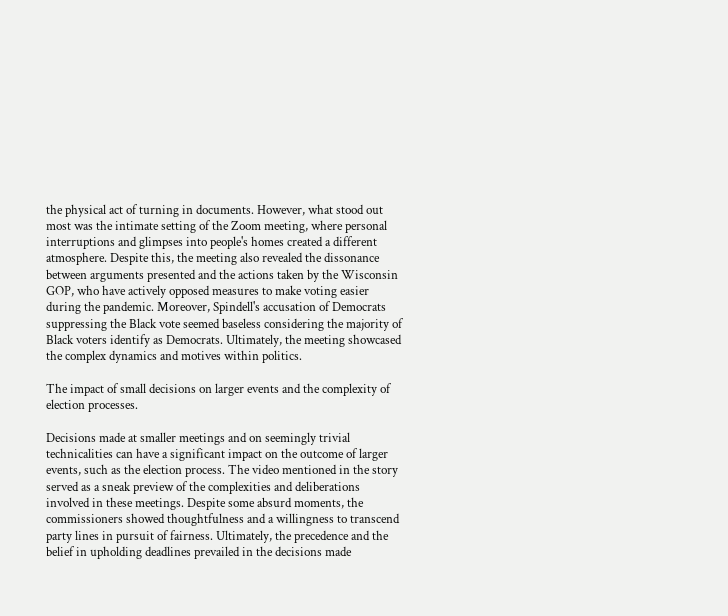the physical act of turning in documents. However, what stood out most was the intimate setting of the Zoom meeting, where personal interruptions and glimpses into people's homes created a different atmosphere. Despite this, the meeting also revealed the dissonance between arguments presented and the actions taken by the Wisconsin GOP, who have actively opposed measures to make voting easier during the pandemic. Moreover, Spindell's accusation of Democrats suppressing the Black vote seemed baseless considering the majority of Black voters identify as Democrats. Ultimately, the meeting showcased the complex dynamics and motives within politics.

The impact of small decisions on larger events and the complexity of election processes.

Decisions made at smaller meetings and on seemingly trivial technicalities can have a significant impact on the outcome of larger events, such as the election process. The video mentioned in the story served as a sneak preview of the complexities and deliberations involved in these meetings. Despite some absurd moments, the commissioners showed thoughtfulness and a willingness to transcend party lines in pursuit of fairness. Ultimately, the precedence and the belief in upholding deadlines prevailed in the decisions made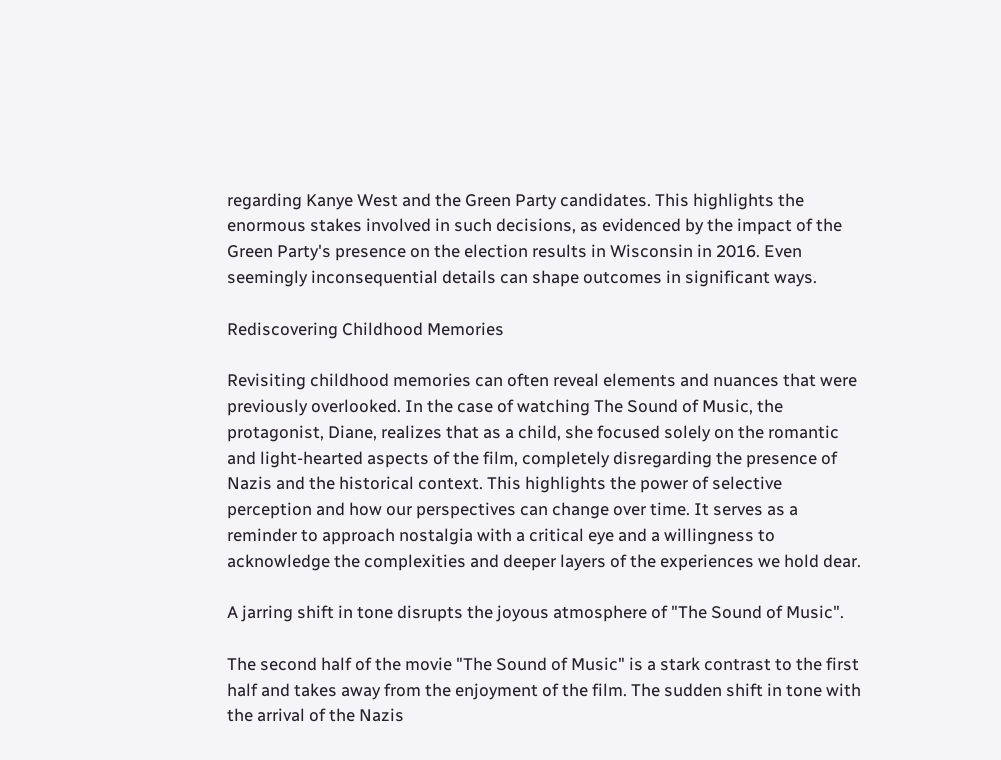regarding Kanye West and the Green Party candidates. This highlights the enormous stakes involved in such decisions, as evidenced by the impact of the Green Party's presence on the election results in Wisconsin in 2016. Even seemingly inconsequential details can shape outcomes in significant ways.

Rediscovering Childhood Memories

Revisiting childhood memories can often reveal elements and nuances that were previously overlooked. In the case of watching The Sound of Music, the protagonist, Diane, realizes that as a child, she focused solely on the romantic and light-hearted aspects of the film, completely disregarding the presence of Nazis and the historical context. This highlights the power of selective perception and how our perspectives can change over time. It serves as a reminder to approach nostalgia with a critical eye and a willingness to acknowledge the complexities and deeper layers of the experiences we hold dear.

A jarring shift in tone disrupts the joyous atmosphere of "The Sound of Music".

The second half of the movie "The Sound of Music" is a stark contrast to the first half and takes away from the enjoyment of the film. The sudden shift in tone with the arrival of the Nazis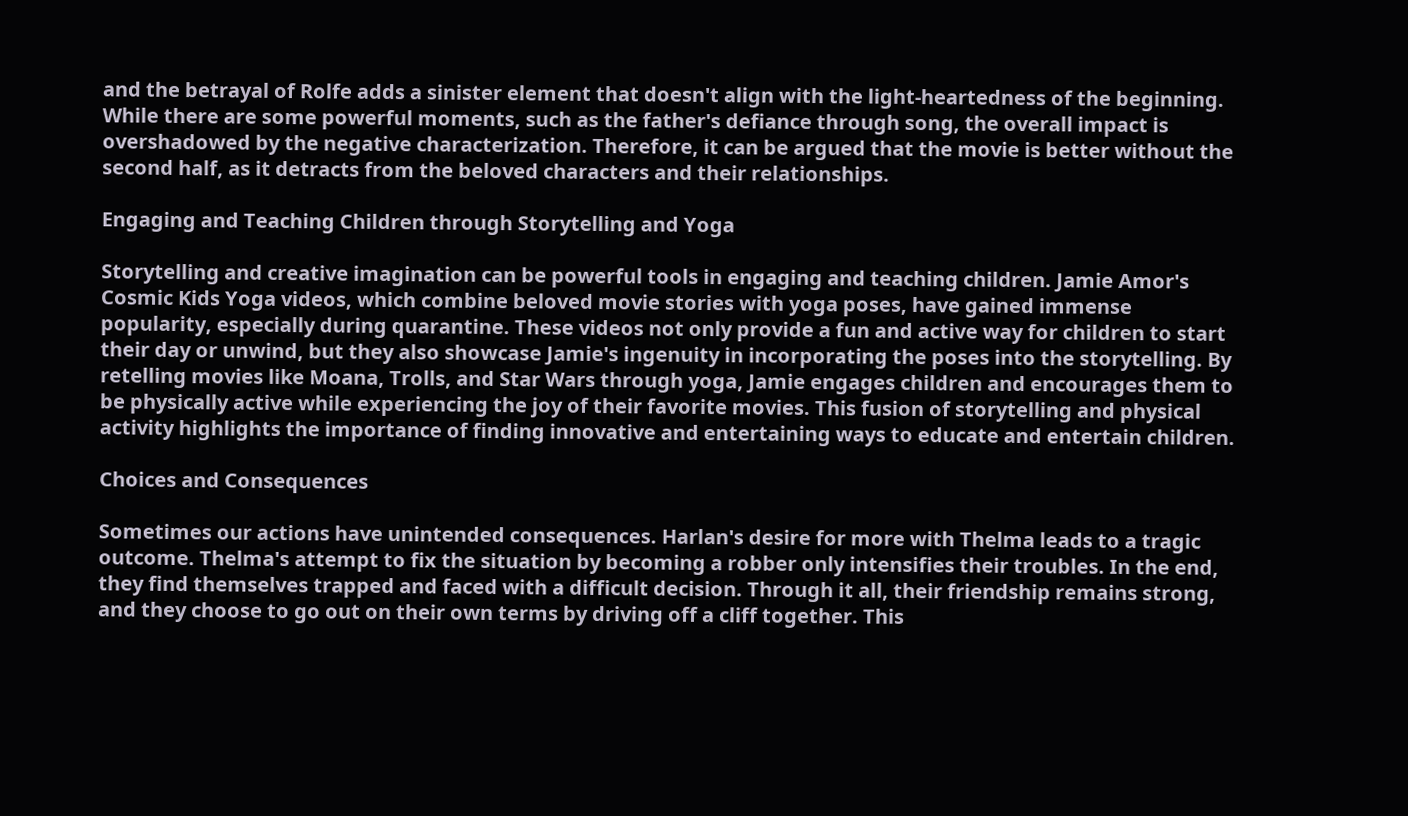and the betrayal of Rolfe adds a sinister element that doesn't align with the light-heartedness of the beginning. While there are some powerful moments, such as the father's defiance through song, the overall impact is overshadowed by the negative characterization. Therefore, it can be argued that the movie is better without the second half, as it detracts from the beloved characters and their relationships.

Engaging and Teaching Children through Storytelling and Yoga

Storytelling and creative imagination can be powerful tools in engaging and teaching children. Jamie Amor's Cosmic Kids Yoga videos, which combine beloved movie stories with yoga poses, have gained immense popularity, especially during quarantine. These videos not only provide a fun and active way for children to start their day or unwind, but they also showcase Jamie's ingenuity in incorporating the poses into the storytelling. By retelling movies like Moana, Trolls, and Star Wars through yoga, Jamie engages children and encourages them to be physically active while experiencing the joy of their favorite movies. This fusion of storytelling and physical activity highlights the importance of finding innovative and entertaining ways to educate and entertain children.

Choices and Consequences

Sometimes our actions have unintended consequences. Harlan's desire for more with Thelma leads to a tragic outcome. Thelma's attempt to fix the situation by becoming a robber only intensifies their troubles. In the end, they find themselves trapped and faced with a difficult decision. Through it all, their friendship remains strong, and they choose to go out on their own terms by driving off a cliff together. This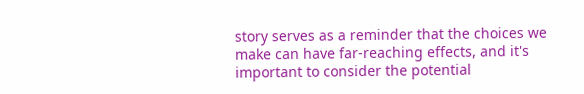story serves as a reminder that the choices we make can have far-reaching effects, and it's important to consider the potential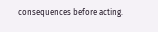consequences before acting.